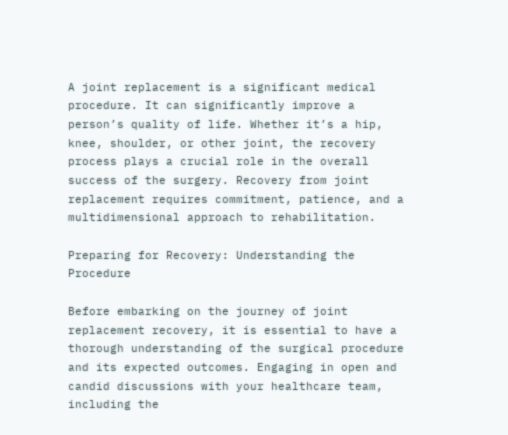A joint replacement is a significant medical procedure. It can significantly improve a person’s quality of life. Whether it’s a hip, knee, shoulder, or other joint, the recovery process plays a crucial role in the overall success of the surgery. Recovery from joint replacement requires commitment, patience, and a multidimensional approach to rehabilitation.

Preparing for Recovery: Understanding the Procedure

Before embarking on the journey of joint replacement recovery, it is essential to have a thorough understanding of the surgical procedure and its expected outcomes. Engaging in open and candid discussions with your healthcare team, including the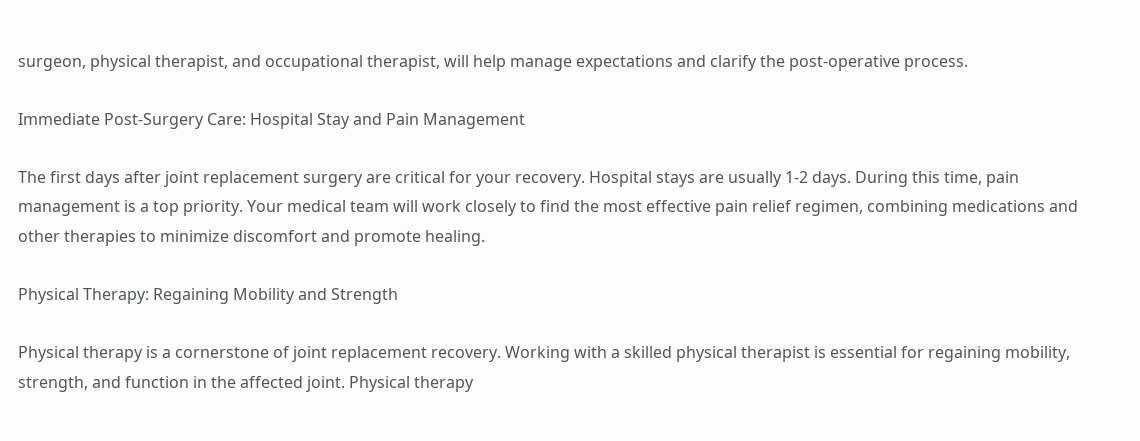surgeon, physical therapist, and occupational therapist, will help manage expectations and clarify the post-operative process.

Immediate Post-Surgery Care: Hospital Stay and Pain Management

The first days after joint replacement surgery are critical for your recovery. Hospital stays are usually 1-2 days. During this time, pain management is a top priority. Your medical team will work closely to find the most effective pain relief regimen, combining medications and other therapies to minimize discomfort and promote healing.

Physical Therapy: Regaining Mobility and Strength

Physical therapy is a cornerstone of joint replacement recovery. Working with a skilled physical therapist is essential for regaining mobility, strength, and function in the affected joint. Physical therapy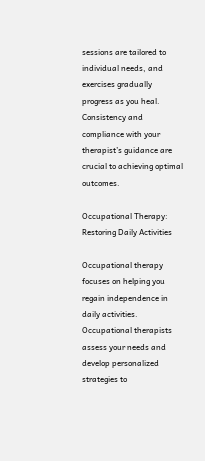sessions are tailored to individual needs, and exercises gradually progress as you heal. Consistency and compliance with your therapist’s guidance are crucial to achieving optimal outcomes.

Occupational Therapy: Restoring Daily Activities

Occupational therapy focuses on helping you regain independence in daily activities. Occupational therapists assess your needs and develop personalized strategies to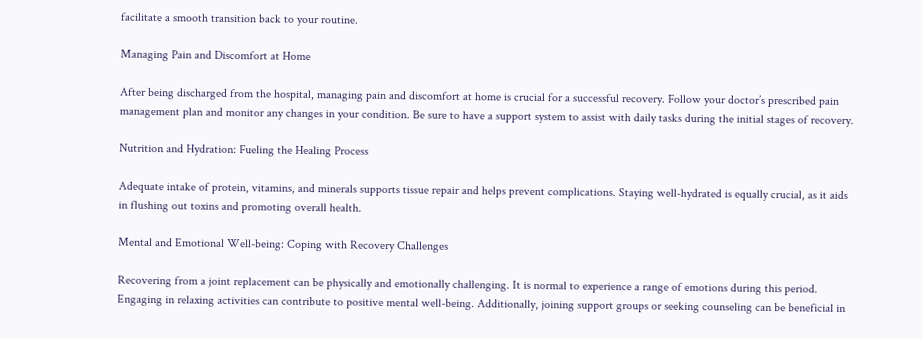facilitate a smooth transition back to your routine.

Managing Pain and Discomfort at Home

After being discharged from the hospital, managing pain and discomfort at home is crucial for a successful recovery. Follow your doctor’s prescribed pain management plan and monitor any changes in your condition. Be sure to have a support system to assist with daily tasks during the initial stages of recovery.

Nutrition and Hydration: Fueling the Healing Process

Adequate intake of protein, vitamins, and minerals supports tissue repair and helps prevent complications. Staying well-hydrated is equally crucial, as it aids in flushing out toxins and promoting overall health.

Mental and Emotional Well-being: Coping with Recovery Challenges

Recovering from a joint replacement can be physically and emotionally challenging. It is normal to experience a range of emotions during this period. Engaging in relaxing activities can contribute to positive mental well-being. Additionally, joining support groups or seeking counseling can be beneficial in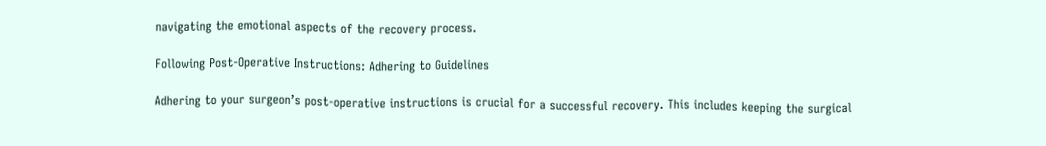navigating the emotional aspects of the recovery process.

Following Post-Operative Instructions: Adhering to Guidelines

Adhering to your surgeon’s post-operative instructions is crucial for a successful recovery. This includes keeping the surgical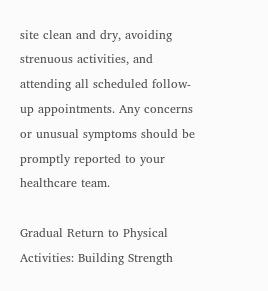site clean and dry, avoiding strenuous activities, and attending all scheduled follow-up appointments. Any concerns or unusual symptoms should be promptly reported to your healthcare team.

Gradual Return to Physical Activities: Building Strength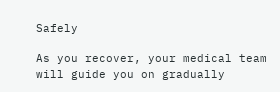Safely

As you recover, your medical team will guide you on gradually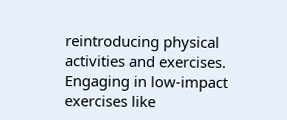reintroducing physical activities and exercises. Engaging in low-impact exercises like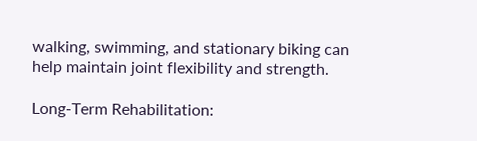walking, swimming, and stationary biking can help maintain joint flexibility and strength.

Long-Term Rehabilitation: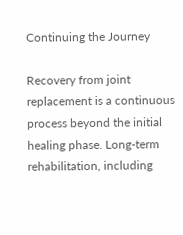Continuing the Journey

Recovery from joint replacement is a continuous process beyond the initial healing phase. Long-term rehabilitation, including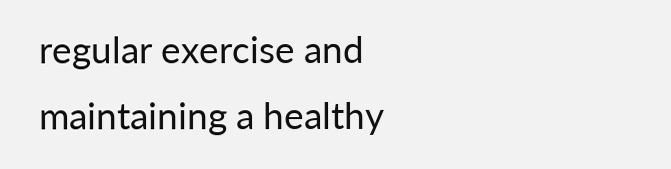regular exercise and maintaining a healthy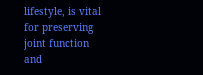lifestyle, is vital for preserving joint function and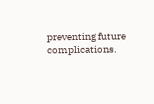preventing future complications.